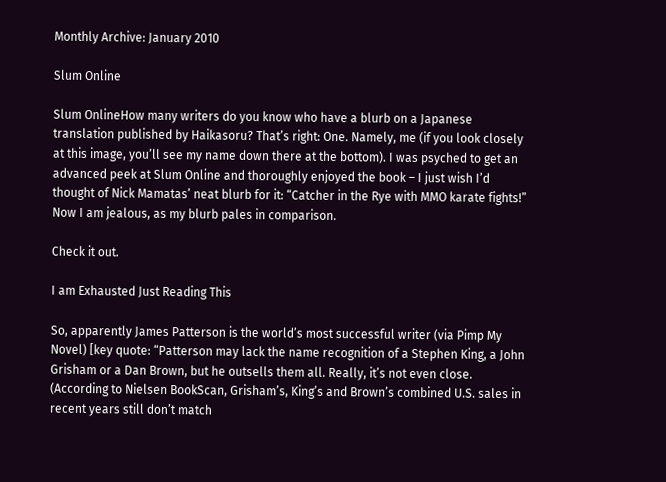Monthly Archive: January 2010

Slum Online

Slum OnlineHow many writers do you know who have a blurb on a Japanese translation published by Haikasoru? That’s right: One. Namely, me (if you look closely at this image, you’ll see my name down there at the bottom). I was psyched to get an advanced peek at Slum Online and thoroughly enjoyed the book – I just wish I’d thought of Nick Mamatas’ neat blurb for it: “Catcher in the Rye with MMO karate fights!” Now I am jealous, as my blurb pales in comparison.

Check it out.

I am Exhausted Just Reading This

So, apparently James Patterson is the world’s most successful writer (via Pimp My Novel) [key quote: “Patterson may lack the name recognition of a Stephen King, a John Grisham or a Dan Brown, but he outsells them all. Really, it’s not even close. (According to Nielsen BookScan, Grisham’s, King’s and Brown’s combined U.S. sales in recent years still don’t match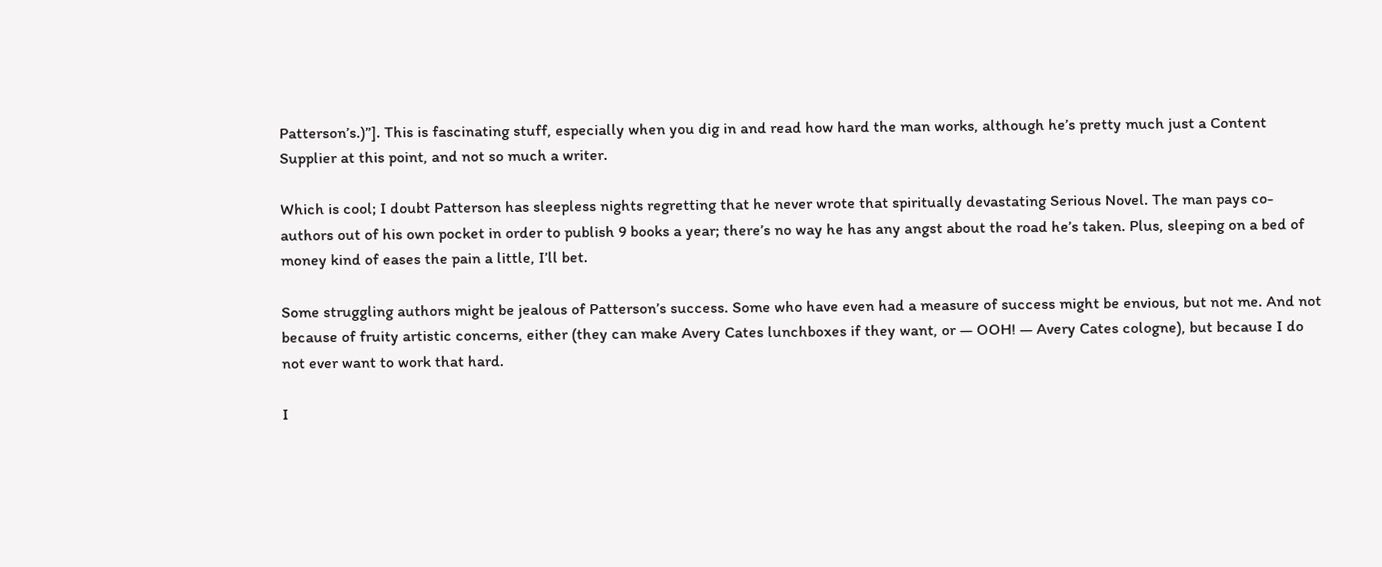Patterson’s.)”]. This is fascinating stuff, especially when you dig in and read how hard the man works, although he’s pretty much just a Content Supplier at this point, and not so much a writer.

Which is cool; I doubt Patterson has sleepless nights regretting that he never wrote that spiritually devastating Serious Novel. The man pays co-authors out of his own pocket in order to publish 9 books a year; there’s no way he has any angst about the road he’s taken. Plus, sleeping on a bed of money kind of eases the pain a little, I’ll bet.

Some struggling authors might be jealous of Patterson’s success. Some who have even had a measure of success might be envious, but not me. And not because of fruity artistic concerns, either (they can make Avery Cates lunchboxes if they want, or — OOH! — Avery Cates cologne), but because I do not ever want to work that hard.

I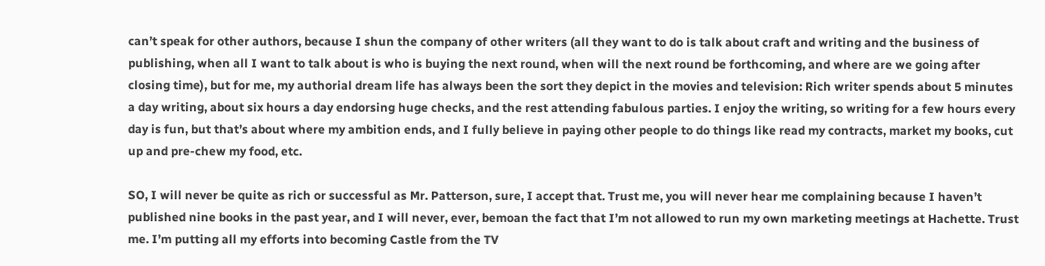can’t speak for other authors, because I shun the company of other writers (all they want to do is talk about craft and writing and the business of publishing, when all I want to talk about is who is buying the next round, when will the next round be forthcoming, and where are we going after closing time), but for me, my authorial dream life has always been the sort they depict in the movies and television: Rich writer spends about 5 minutes a day writing, about six hours a day endorsing huge checks, and the rest attending fabulous parties. I enjoy the writing, so writing for a few hours every day is fun, but that’s about where my ambition ends, and I fully believe in paying other people to do things like read my contracts, market my books, cut up and pre-chew my food, etc.

SO, I will never be quite as rich or successful as Mr. Patterson, sure, I accept that. Trust me, you will never hear me complaining because I haven’t published nine books in the past year, and I will never, ever, bemoan the fact that I’m not allowed to run my own marketing meetings at Hachette. Trust me. I’m putting all my efforts into becoming Castle from the TV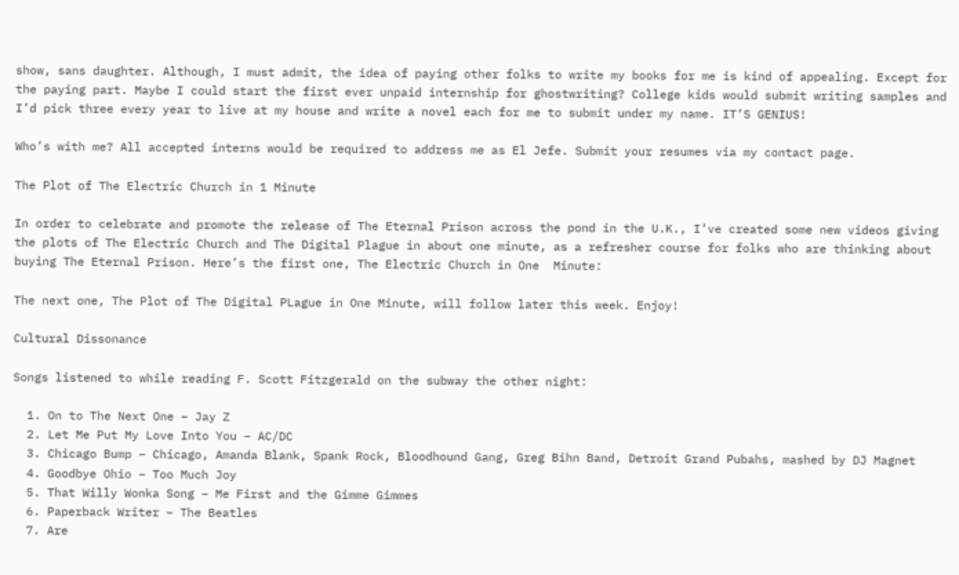show, sans daughter. Although, I must admit, the idea of paying other folks to write my books for me is kind of appealing. Except for the paying part. Maybe I could start the first ever unpaid internship for ghostwriting? College kids would submit writing samples and I’d pick three every year to live at my house and write a novel each for me to submit under my name. IT’S GENIUS!

Who’s with me? All accepted interns would be required to address me as El Jefe. Submit your resumes via my contact page.

The Plot of The Electric Church in 1 Minute

In order to celebrate and promote the release of The Eternal Prison across the pond in the U.K., I’ve created some new videos giving the plots of The Electric Church and The Digital Plague in about one minute, as a refresher course for folks who are thinking about buying The Eternal Prison. Here’s the first one, The Electric Church in One  Minute:

The next one, The Plot of The Digital PLague in One Minute, will follow later this week. Enjoy!

Cultural Dissonance

Songs listened to while reading F. Scott Fitzgerald on the subway the other night:

  1. On to The Next One – Jay Z
  2. Let Me Put My Love Into You – AC/DC
  3. Chicago Bump – Chicago, Amanda Blank, Spank Rock, Bloodhound Gang, Greg Bihn Band, Detroit Grand Pubahs, mashed by DJ Magnet
  4. Goodbye Ohio – Too Much Joy
  5. That Willy Wonka Song – Me First and the Gimme Gimmes
  6. Paperback Writer – The Beatles
  7. Are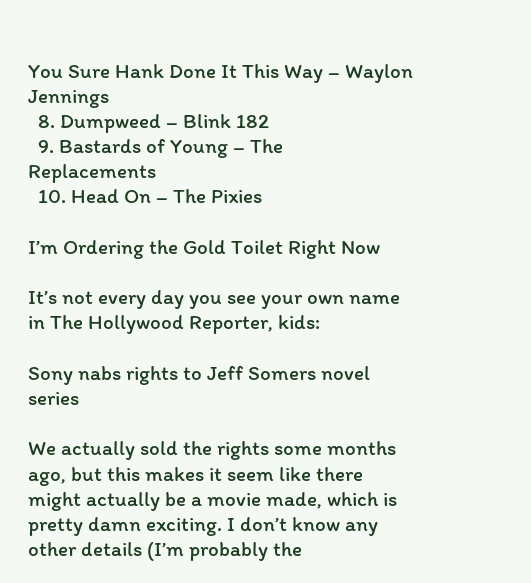You Sure Hank Done It This Way – Waylon Jennings
  8. Dumpweed – Blink 182
  9. Bastards of Young – The Replacements
  10. Head On – The Pixies

I’m Ordering the Gold Toilet Right Now

It’s not every day you see your own name in The Hollywood Reporter, kids:

Sony nabs rights to Jeff Somers novel series

We actually sold the rights some months ago, but this makes it seem like there might actually be a movie made, which is pretty damn exciting. I don’t know any other details (I’m probably the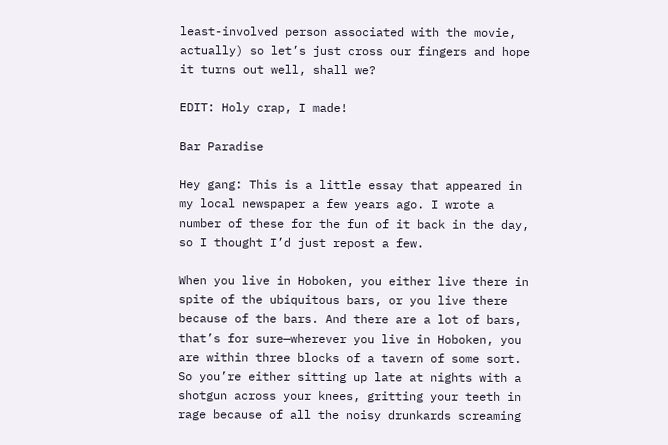least-involved person associated with the movie, actually) so let’s just cross our fingers and hope it turns out well, shall we?

EDIT: Holy crap, I made!

Bar Paradise

Hey gang: This is a little essay that appeared in my local newspaper a few years ago. I wrote a number of these for the fun of it back in the day, so I thought I’d just repost a few.

When you live in Hoboken, you either live there in spite of the ubiquitous bars, or you live there because of the bars. And there are a lot of bars, that’s for sure—wherever you live in Hoboken, you are within three blocks of a tavern of some sort. So you’re either sitting up late at nights with a shotgun across your knees, gritting your teeth in rage because of all the noisy drunkards screaming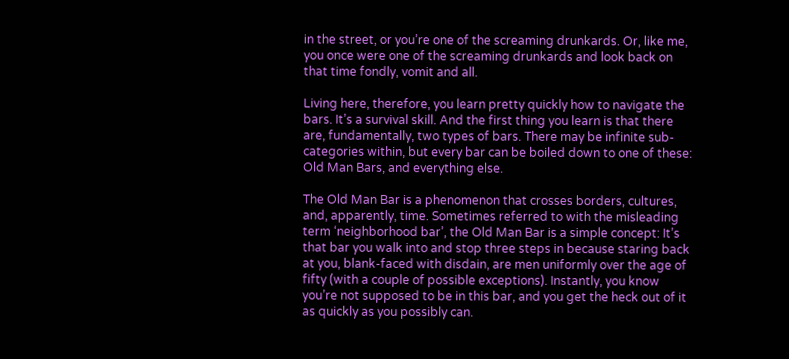in the street, or you’re one of the screaming drunkards. Or, like me, you once were one of the screaming drunkards and look back on that time fondly, vomit and all.

Living here, therefore, you learn pretty quickly how to navigate the bars. It’s a survival skill. And the first thing you learn is that there are, fundamentally, two types of bars. There may be infinite sub-categories within, but every bar can be boiled down to one of these: Old Man Bars, and everything else.

The Old Man Bar is a phenomenon that crosses borders, cultures, and, apparently, time. Sometimes referred to with the misleading term ‘neighborhood bar’, the Old Man Bar is a simple concept: It’s that bar you walk into and stop three steps in because staring back at you, blank-faced with disdain, are men uniformly over the age of fifty (with a couple of possible exceptions). Instantly, you know you’re not supposed to be in this bar, and you get the heck out of it as quickly as you possibly can.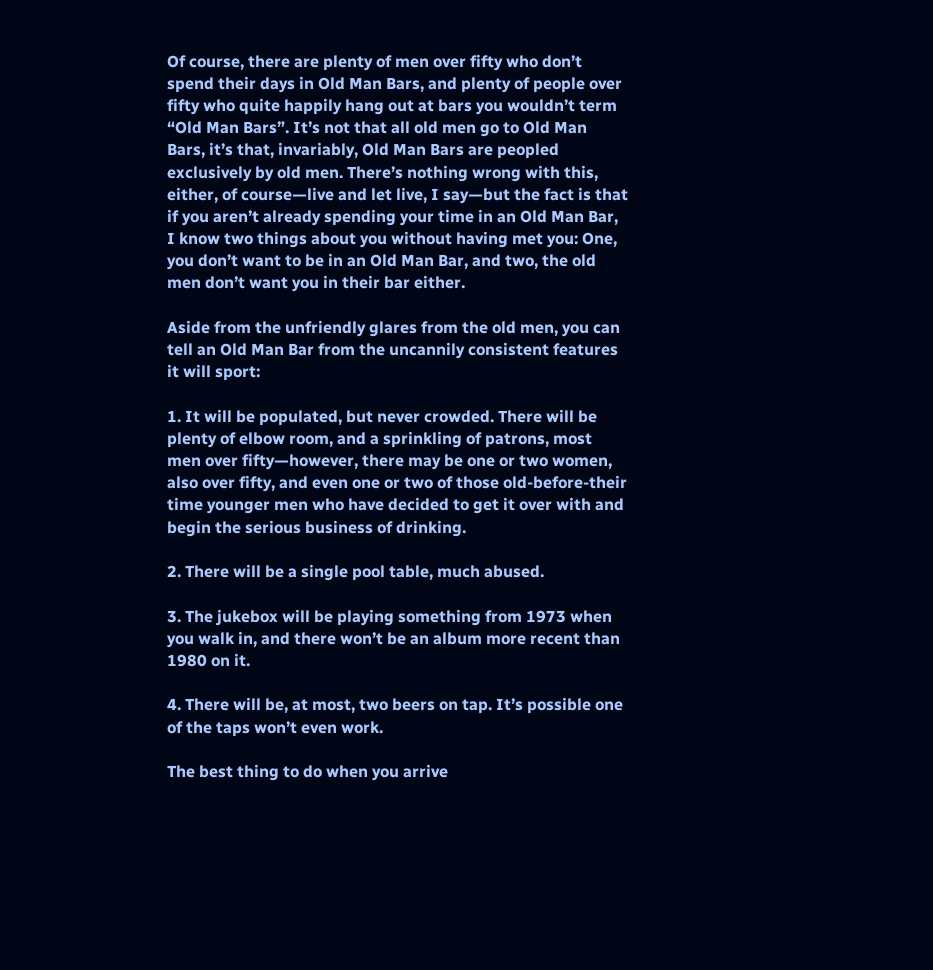Of course, there are plenty of men over fifty who don’t spend their days in Old Man Bars, and plenty of people over fifty who quite happily hang out at bars you wouldn’t term “Old Man Bars”. It’s not that all old men go to Old Man Bars, it’s that, invariably, Old Man Bars are peopled exclusively by old men. There’s nothing wrong with this, either, of course—live and let live, I say—but the fact is that if you aren’t already spending your time in an Old Man Bar, I know two things about you without having met you: One, you don’t want to be in an Old Man Bar, and two, the old men don’t want you in their bar either.

Aside from the unfriendly glares from the old men, you can tell an Old Man Bar from the uncannily consistent features it will sport:

1. It will be populated, but never crowded. There will be plenty of elbow room, and a sprinkling of patrons, most men over fifty—however, there may be one or two women, also over fifty, and even one or two of those old-before-their time younger men who have decided to get it over with and begin the serious business of drinking.

2. There will be a single pool table, much abused.

3. The jukebox will be playing something from 1973 when you walk in, and there won’t be an album more recent than 1980 on it.

4. There will be, at most, two beers on tap. It’s possible one of the taps won’t even work.

The best thing to do when you arrive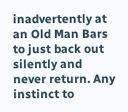inadvertently at an Old Man Bars to just back out silently and never return. Any instinct to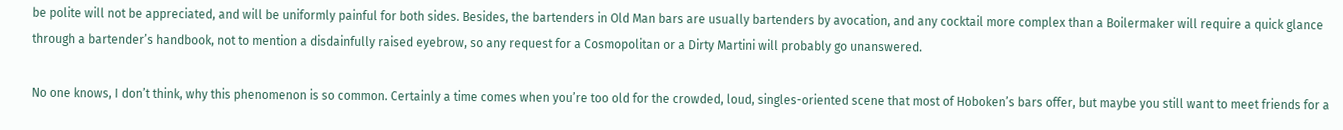be polite will not be appreciated, and will be uniformly painful for both sides. Besides, the bartenders in Old Man bars are usually bartenders by avocation, and any cocktail more complex than a Boilermaker will require a quick glance through a bartender’s handbook, not to mention a disdainfully raised eyebrow, so any request for a Cosmopolitan or a Dirty Martini will probably go unanswered.

No one knows, I don’t think, why this phenomenon is so common. Certainly a time comes when you’re too old for the crowded, loud, singles-oriented scene that most of Hoboken’s bars offer, but maybe you still want to meet friends for a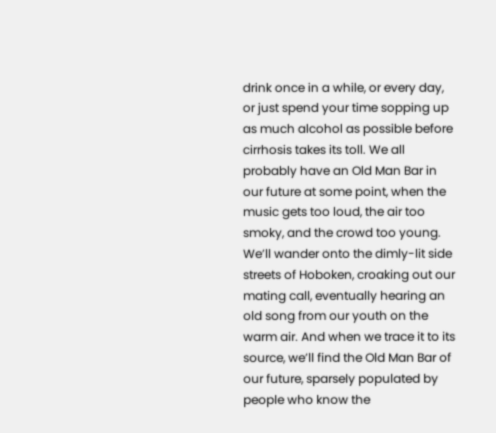drink once in a while, or every day, or just spend your time sopping up as much alcohol as possible before cirrhosis takes its toll. We all probably have an Old Man Bar in our future at some point, when the music gets too loud, the air too smoky, and the crowd too young. We’ll wander onto the dimly-lit side streets of Hoboken, croaking out our mating call, eventually hearing an old song from our youth on the warm air. And when we trace it to its source, we’ll find the Old Man Bar of our future, sparsely populated by people who know the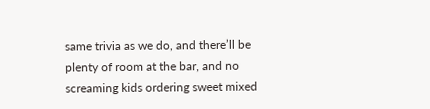same trivia as we do, and there’ll be plenty of room at the bar, and no screaming kids ordering sweet mixed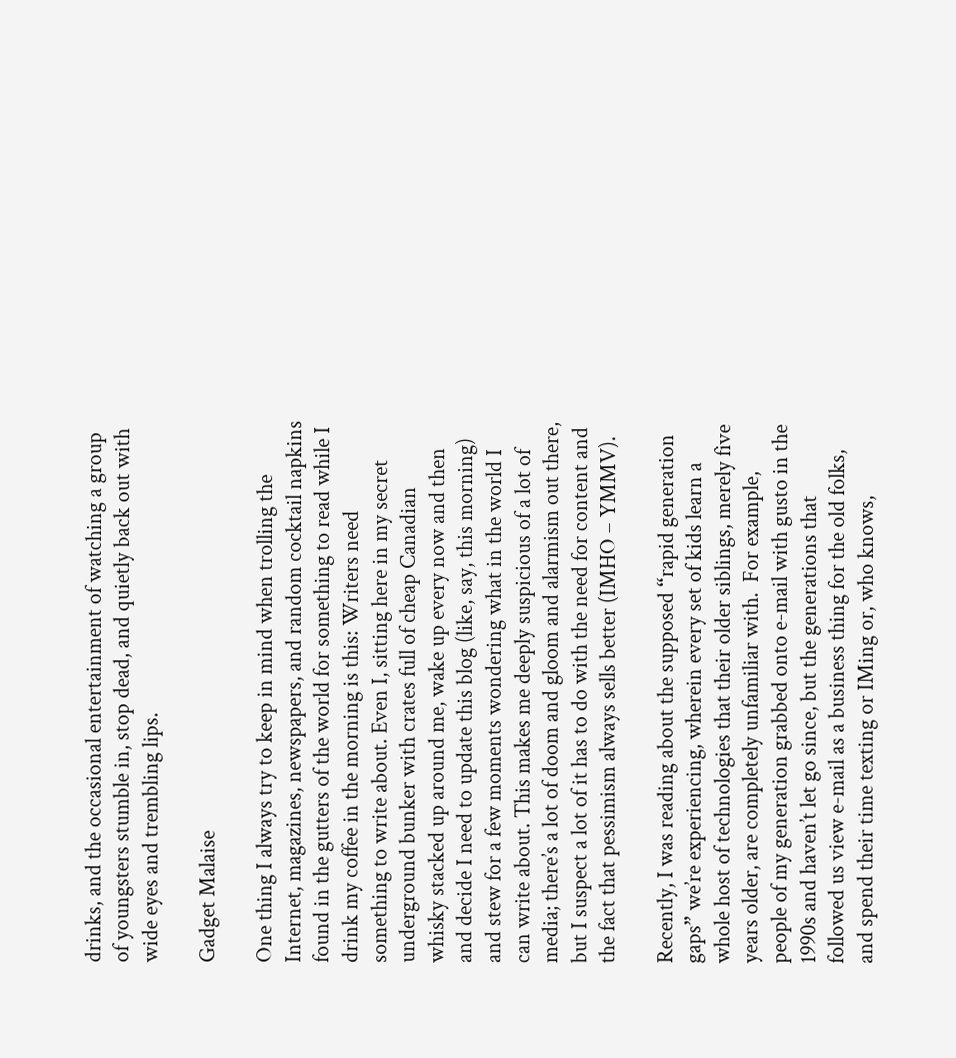drinks, and the occasional entertainment of watching a group of youngsters stumble in, stop dead, and quietly back out with wide eyes and trembling lips.

Gadget Malaise

One thing I always try to keep in mind when trolling the Internet, magazines, newspapers, and random cocktail napkins found in the gutters of the world for something to read while I drink my coffee in the morning is this: Writers need something to write about. Even I, sitting here in my secret underground bunker with crates full of cheap Canadian whisky stacked up around me, wake up every now and then and decide I need to update this blog (like, say, this morning) and stew for a few moments wondering what in the world I can write about. This makes me deeply suspicious of a lot of media; there’s a lot of doom and gloom and alarmism out there, but I suspect a lot of it has to do with the need for content and the fact that pessimism always sells better (IMHO – YMMV).

Recently, I was reading about the supposed “rapid generation gaps” we’re experiencing, wherein every set of kids learn a whole host of technologies that their older siblings, merely five years older, are completely unfamiliar with.  For example, people of my generation grabbed onto e-mail with gusto in the 1990s and haven’t let go since, but the generations that followed us view e-mail as a business thing for the old folks, and spend their time texting or IMing or, who knows,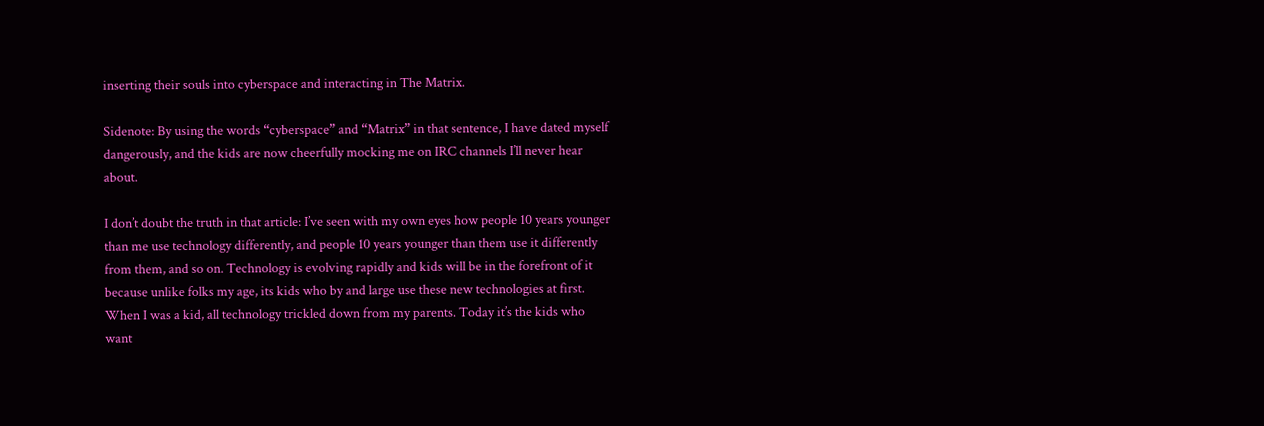inserting their souls into cyberspace and interacting in The Matrix.

Sidenote: By using the words “cyberspace” and “Matrix” in that sentence, I have dated myself dangerously, and the kids are now cheerfully mocking me on IRC channels I’ll never hear about.

I don’t doubt the truth in that article: I’ve seen with my own eyes how people 10 years younger than me use technology differently, and people 10 years younger than them use it differently from them, and so on. Technology is evolving rapidly and kids will be in the forefront of it because unlike folks my age, its kids who by and large use these new technologies at first. When I was a kid, all technology trickled down from my parents. Today it’s the kids who want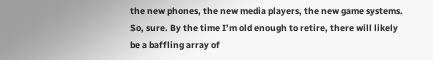the new phones, the new media players, the new game systems. So, sure. By the time I’m old enough to retire, there will likely be a baffling array of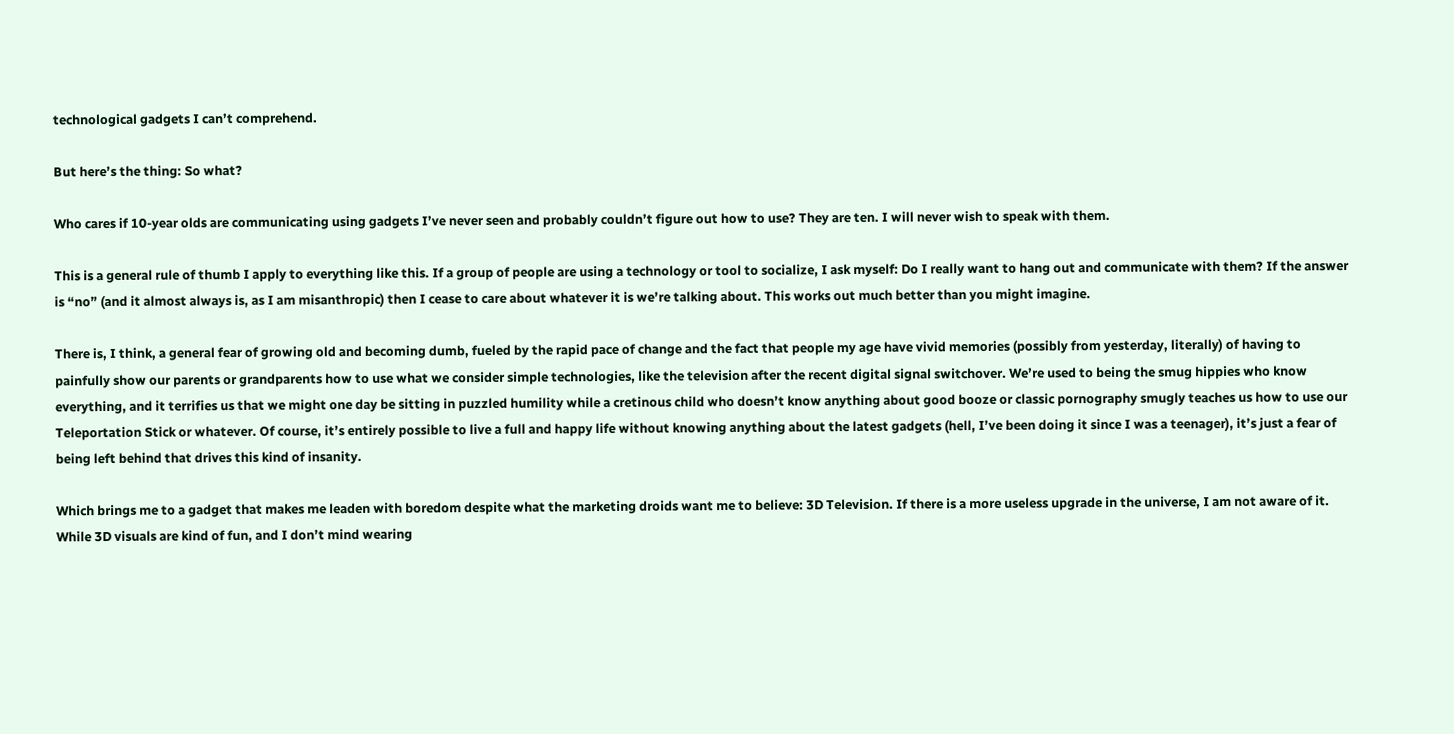technological gadgets I can’t comprehend.

But here’s the thing: So what?

Who cares if 10-year olds are communicating using gadgets I’ve never seen and probably couldn’t figure out how to use? They are ten. I will never wish to speak with them.

This is a general rule of thumb I apply to everything like this. If a group of people are using a technology or tool to socialize, I ask myself: Do I really want to hang out and communicate with them? If the answer is “no” (and it almost always is, as I am misanthropic) then I cease to care about whatever it is we’re talking about. This works out much better than you might imagine.

There is, I think, a general fear of growing old and becoming dumb, fueled by the rapid pace of change and the fact that people my age have vivid memories (possibly from yesterday, literally) of having to painfully show our parents or grandparents how to use what we consider simple technologies, like the television after the recent digital signal switchover. We’re used to being the smug hippies who know everything, and it terrifies us that we might one day be sitting in puzzled humility while a cretinous child who doesn’t know anything about good booze or classic pornography smugly teaches us how to use our Teleportation Stick or whatever. Of course, it’s entirely possible to live a full and happy life without knowing anything about the latest gadgets (hell, I’ve been doing it since I was a teenager), it’s just a fear of being left behind that drives this kind of insanity.

Which brings me to a gadget that makes me leaden with boredom despite what the marketing droids want me to believe: 3D Television. If there is a more useless upgrade in the universe, I am not aware of it. While 3D visuals are kind of fun, and I don’t mind wearing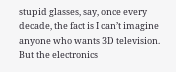stupid glasses, say, once every decade, the fact is I can’t imagine anyone who wants 3D television. But the electronics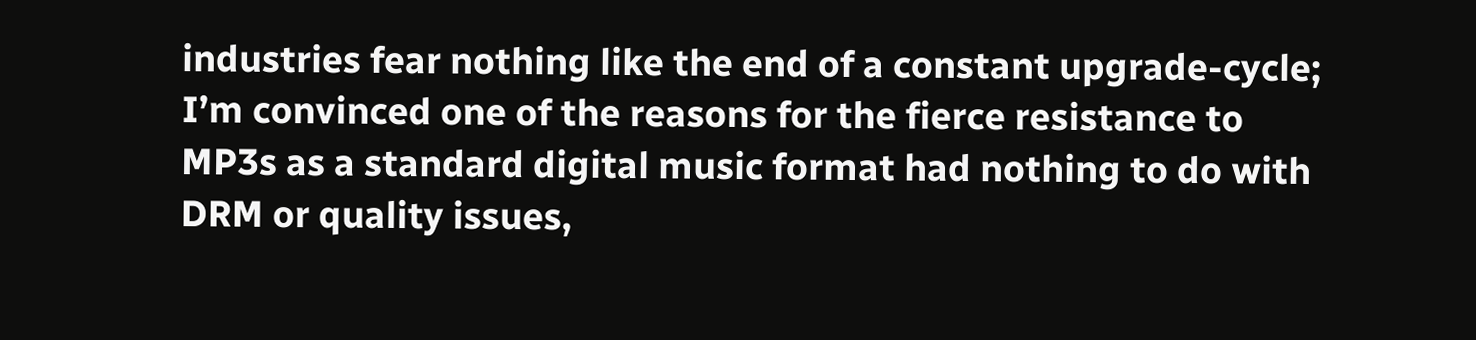industries fear nothing like the end of a constant upgrade-cycle; I’m convinced one of the reasons for the fierce resistance to MP3s as a standard digital music format had nothing to do with DRM or quality issues,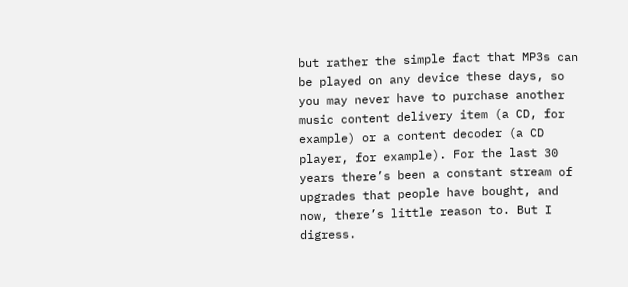but rather the simple fact that MP3s can be played on any device these days, so you may never have to purchase another music content delivery item (a CD, for example) or a content decoder (a CD player, for example). For the last 30 years there’s been a constant stream of upgrades that people have bought, and now, there’s little reason to. But I digress.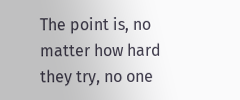The point is, no matter how hard they try, no one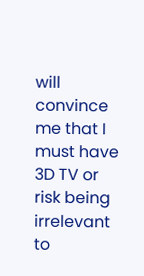will convince me that I must have 3D TV or risk being irrelevant to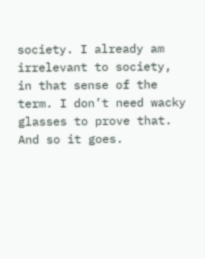society. I already am irrelevant to society, in that sense of the term. I don’t need wacky glasses to prove that. And so it goes.